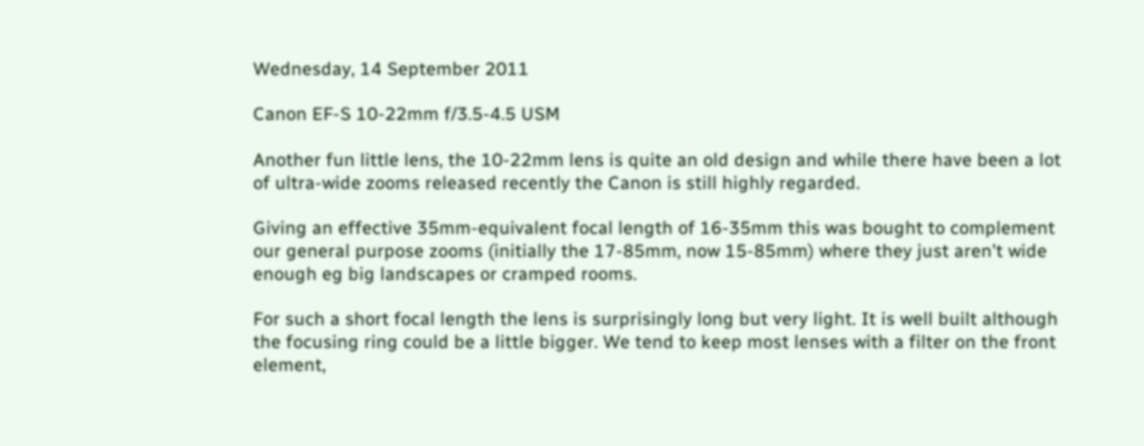Wednesday, 14 September 2011

Canon EF-S 10-22mm f/3.5-4.5 USM

Another fun little lens, the 10-22mm lens is quite an old design and while there have been a lot of ultra-wide zooms released recently the Canon is still highly regarded.

Giving an effective 35mm-equivalent focal length of 16-35mm this was bought to complement our general purpose zooms (initially the 17-85mm, now 15-85mm) where they just aren't wide enough eg big landscapes or cramped rooms.

For such a short focal length the lens is surprisingly long but very light. It is well built although the focusing ring could be a little bigger. We tend to keep most lenses with a filter on the front element,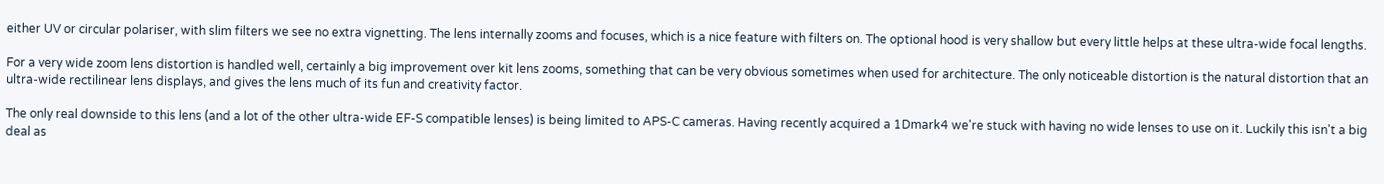either UV or circular polariser, with slim filters we see no extra vignetting. The lens internally zooms and focuses, which is a nice feature with filters on. The optional hood is very shallow but every little helps at these ultra-wide focal lengths.

For a very wide zoom lens distortion is handled well, certainly a big improvement over kit lens zooms, something that can be very obvious sometimes when used for architecture. The only noticeable distortion is the natural distortion that an ultra-wide rectilinear lens displays, and gives the lens much of its fun and creativity factor.

The only real downside to this lens (and a lot of the other ultra-wide EF-S compatible lenses) is being limited to APS-C cameras. Having recently acquired a 1Dmark4 we're stuck with having no wide lenses to use on it. Luckily this isn't a big deal as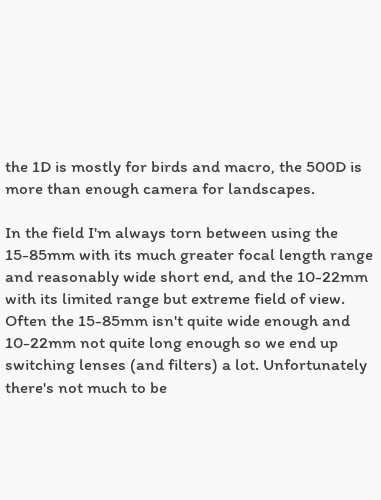the 1D is mostly for birds and macro, the 500D is more than enough camera for landscapes.

In the field I'm always torn between using the 15-85mm with its much greater focal length range and reasonably wide short end, and the 10-22mm with its limited range but extreme field of view. Often the 15-85mm isn't quite wide enough and 10-22mm not quite long enough so we end up switching lenses (and filters) a lot. Unfortunately there's not much to be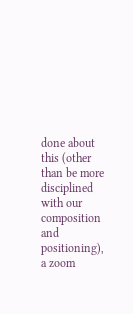done about this (other than be more disciplined with our composition and positioning), a zoom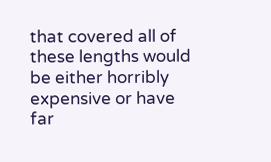that covered all of these lengths would be either horribly expensive or have far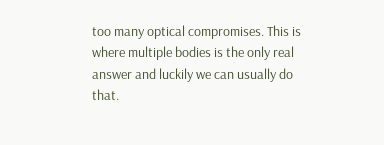too many optical compromises. This is where multiple bodies is the only real answer and luckily we can usually do that.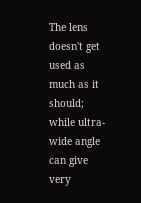The lens doesn't get used as much as it should; while ultra-wide angle can give very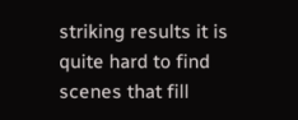striking results it is quite hard to find scenes that fill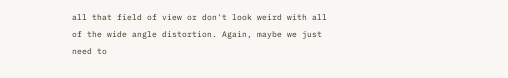all that field of view or don't look weird with all of the wide angle distortion. Again, maybe we just need to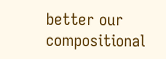better our compositional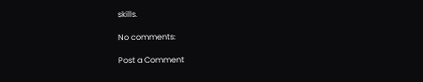skills.

No comments:

Post a Comment